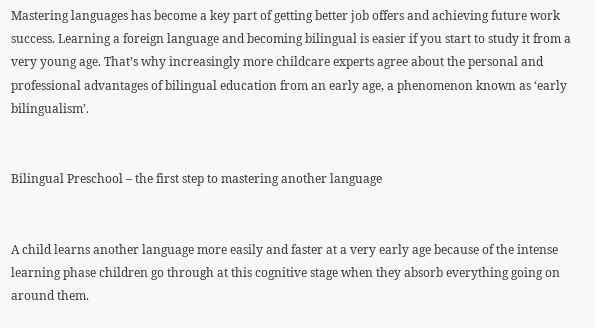Mastering languages has become a key part of getting better job offers and achieving future work success. Learning a foreign language and becoming bilingual is easier if you start to study it from a very young age. That’s why increasingly more childcare experts agree about the personal and professional advantages of bilingual education from an early age, a phenomenon known as ‘early bilingualism’.


Bilingual Preschool – the first step to mastering another language


A child learns another language more easily and faster at a very early age because of the intense learning phase children go through at this cognitive stage when they absorb everything going on around them.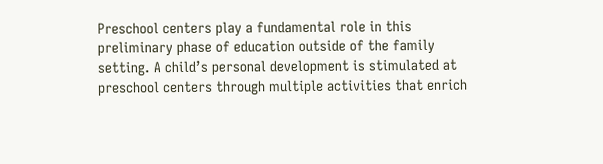Preschool centers play a fundamental role in this preliminary phase of education outside of the family setting. A child’s personal development is stimulated at preschool centers through multiple activities that enrich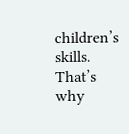children’s skills. That’s why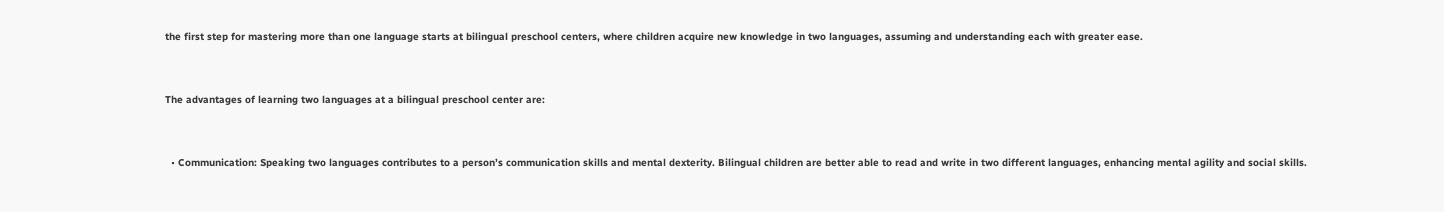the first step for mastering more than one language starts at bilingual preschool centers, where children acquire new knowledge in two languages, assuming and understanding each with greater ease.


The advantages of learning two languages at a bilingual preschool center are:


  • Communication: Speaking two languages contributes to a person’s communication skills and mental dexterity. Bilingual children are better able to read and write in two different languages, enhancing mental agility and social skills.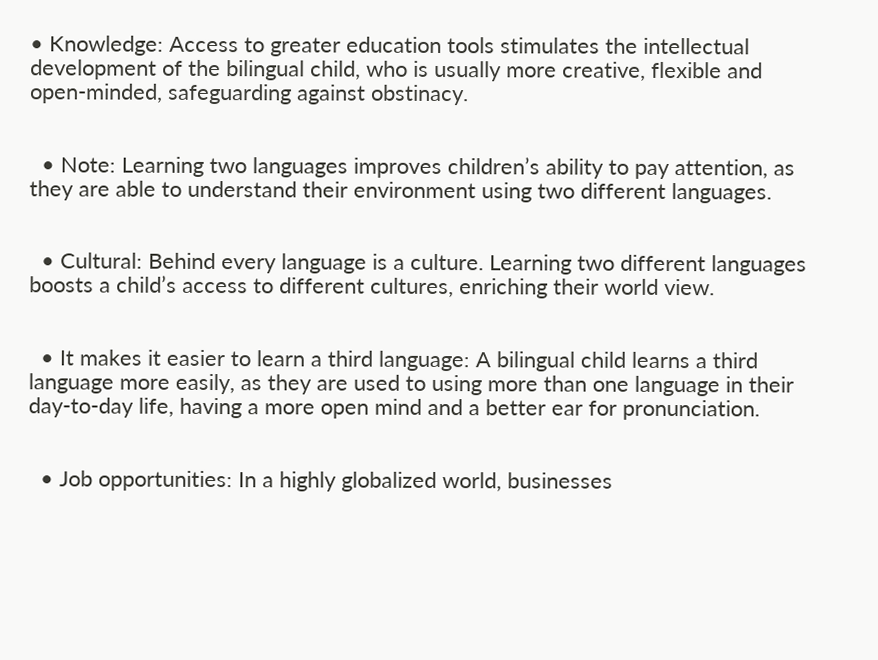• Knowledge: Access to greater education tools stimulates the intellectual development of the bilingual child, who is usually more creative, flexible and open-minded, safeguarding against obstinacy.


  • Note: Learning two languages improves children’s ability to pay attention, as they are able to understand their environment using two different languages.


  • Cultural: Behind every language is a culture. Learning two different languages boosts a child’s access to different cultures, enriching their world view.


  • It makes it easier to learn a third language: A bilingual child learns a third language more easily, as they are used to using more than one language in their day-to-day life, having a more open mind and a better ear for pronunciation.


  • Job opportunities: In a highly globalized world, businesses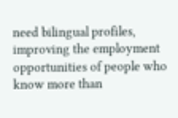need bilingual profiles, improving the employment opportunities of people who know more than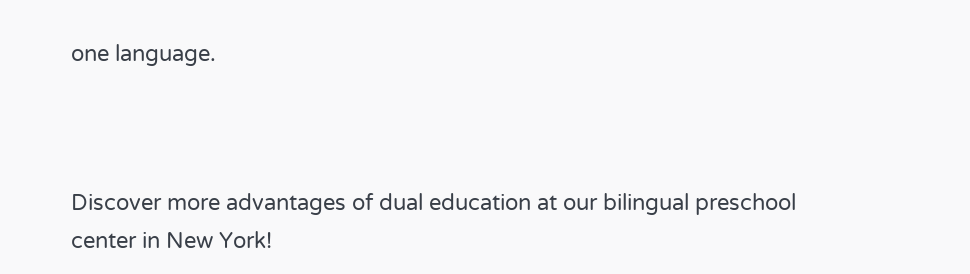one language.



Discover more advantages of dual education at our bilingual preschool center in New York!